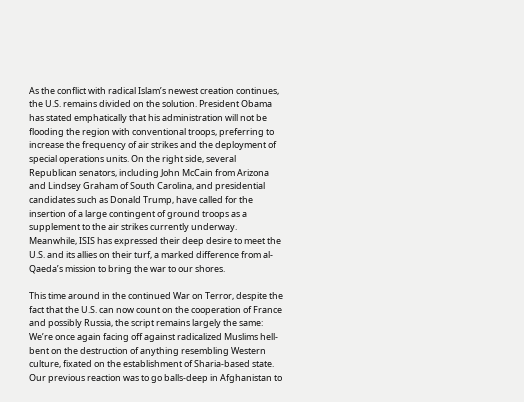As the conflict with radical Islam’s newest creation continues, the U.S. remains divided on the solution. President Obama has stated emphatically that his administration will not be flooding the region with conventional troops, preferring to increase the frequency of air strikes and the deployment of special operations units. On the right side, several Republican senators, including John McCain from Arizona and Lindsey Graham of South Carolina, and presidential candidates such as Donald Trump, have called for the insertion of a large contingent of ground troops as a supplement to the air strikes currently underway. Meanwhile, ISIS has expressed their deep desire to meet the U.S. and its allies on their turf, a marked difference from al-Qaeda’s mission to bring the war to our shores.

This time around in the continued War on Terror, despite the fact that the U.S. can now count on the cooperation of France and possibly Russia, the script remains largely the same: We’re once again facing off against radicalized Muslims hell-bent on the destruction of anything resembling Western culture, fixated on the establishment of Sharia-based state. Our previous reaction was to go balls-deep in Afghanistan to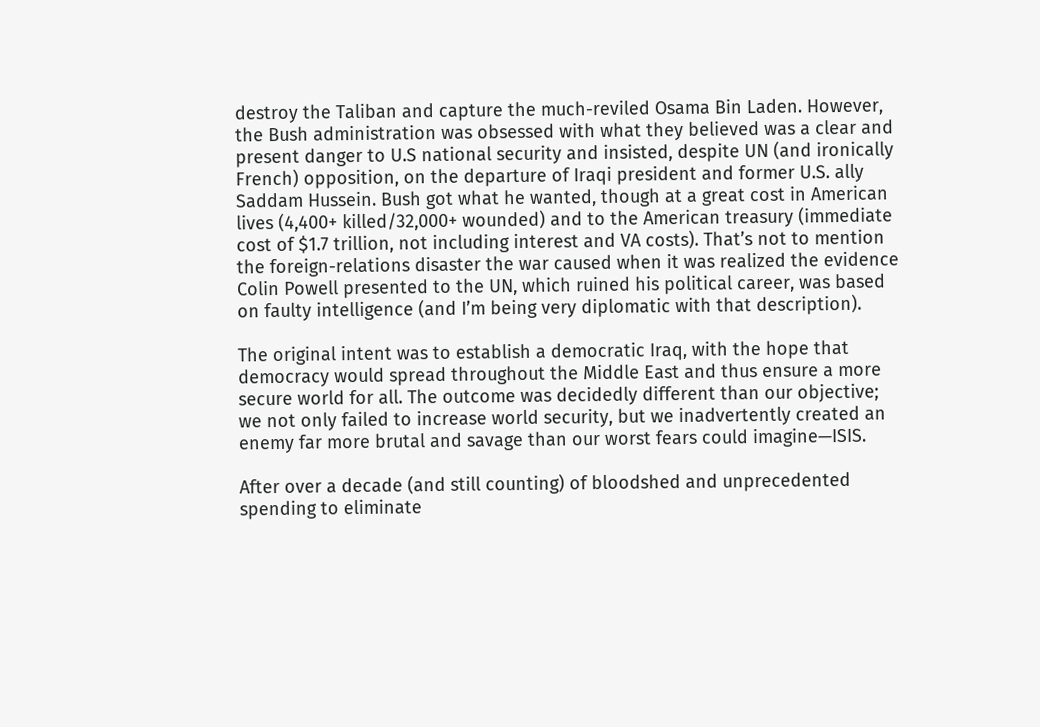destroy the Taliban and capture the much-reviled Osama Bin Laden. However, the Bush administration was obsessed with what they believed was a clear and present danger to U.S national security and insisted, despite UN (and ironically French) opposition, on the departure of Iraqi president and former U.S. ally Saddam Hussein. Bush got what he wanted, though at a great cost in American lives (4,400+ killed/32,000+ wounded) and to the American treasury (immediate cost of $1.7 trillion, not including interest and VA costs). That’s not to mention the foreign-relations disaster the war caused when it was realized the evidence Colin Powell presented to the UN, which ruined his political career, was based on faulty intelligence (and I’m being very diplomatic with that description).

The original intent was to establish a democratic Iraq, with the hope that democracy would spread throughout the Middle East and thus ensure a more secure world for all. The outcome was decidedly different than our objective; we not only failed to increase world security, but we inadvertently created an enemy far more brutal and savage than our worst fears could imagine—ISIS.

After over a decade (and still counting) of bloodshed and unprecedented spending to eliminate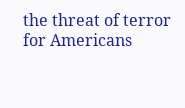the threat of terror for Americans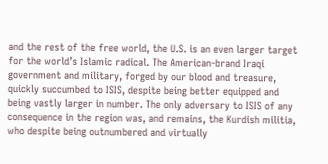and the rest of the free world, the U.S. is an even larger target for the world’s Islamic radical. The American-brand Iraqi government and military, forged by our blood and treasure, quickly succumbed to ISIS, despite being better equipped and being vastly larger in number. The only adversary to ISIS of any consequence in the region was, and remains, the Kurdish militia, who despite being outnumbered and virtually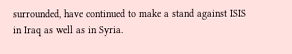surrounded, have continued to make a stand against ISIS in Iraq as well as in Syria.